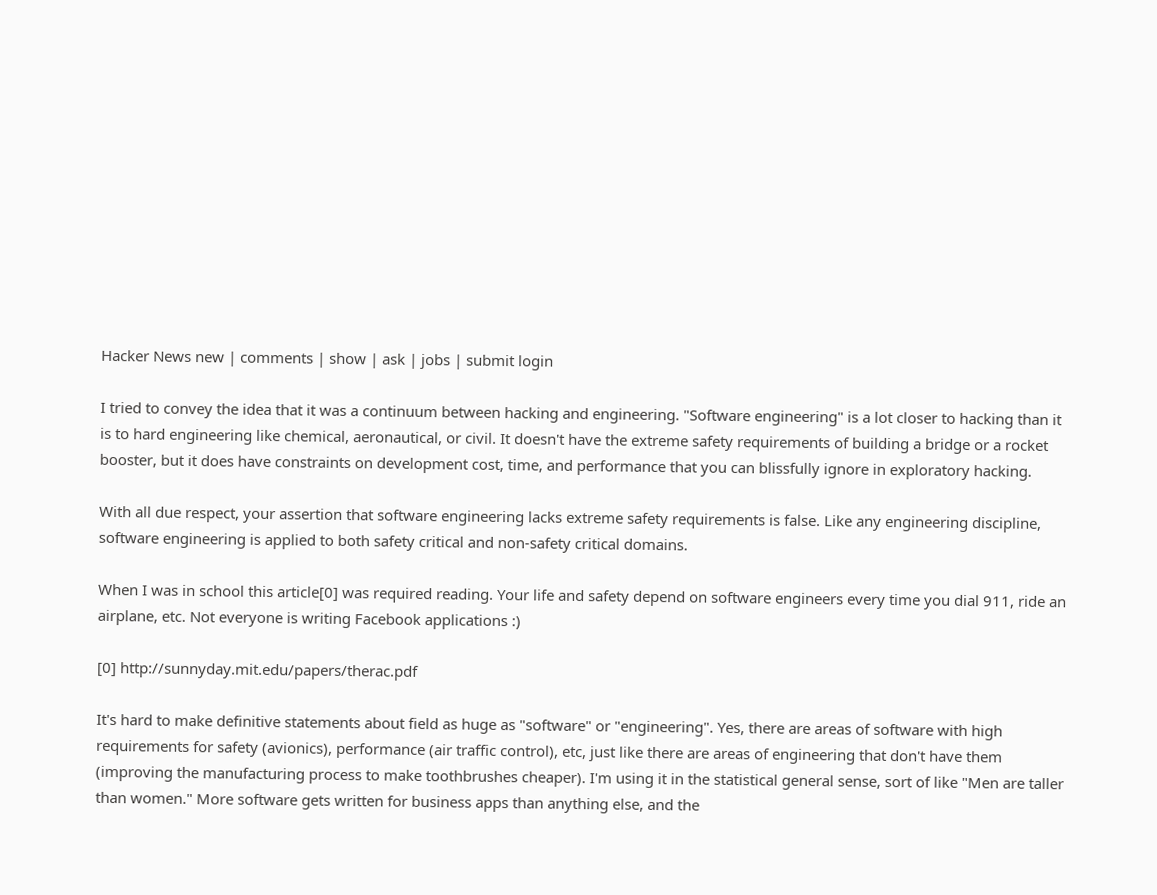Hacker News new | comments | show | ask | jobs | submit login

I tried to convey the idea that it was a continuum between hacking and engineering. "Software engineering" is a lot closer to hacking than it is to hard engineering like chemical, aeronautical, or civil. It doesn't have the extreme safety requirements of building a bridge or a rocket booster, but it does have constraints on development cost, time, and performance that you can blissfully ignore in exploratory hacking.

With all due respect, your assertion that software engineering lacks extreme safety requirements is false. Like any engineering discipline, software engineering is applied to both safety critical and non-safety critical domains.

When I was in school this article[0] was required reading. Your life and safety depend on software engineers every time you dial 911, ride an airplane, etc. Not everyone is writing Facebook applications :)

[0] http://sunnyday.mit.edu/papers/therac.pdf

It's hard to make definitive statements about field as huge as "software" or "engineering". Yes, there are areas of software with high requirements for safety (avionics), performance (air traffic control), etc, just like there are areas of engineering that don't have them (improving the manufacturing process to make toothbrushes cheaper). I'm using it in the statistical general sense, sort of like "Men are taller than women." More software gets written for business apps than anything else, and the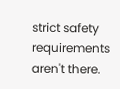strict safety requirements aren't there.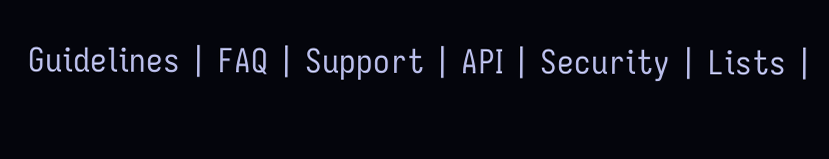Guidelines | FAQ | Support | API | Security | Lists |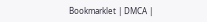Bookmarklet | DMCA |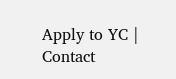Apply to YC | Contact